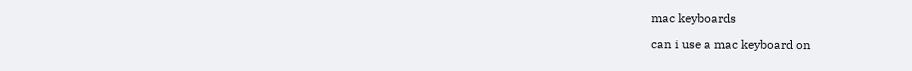mac keyboards

can i use a mac keyboard on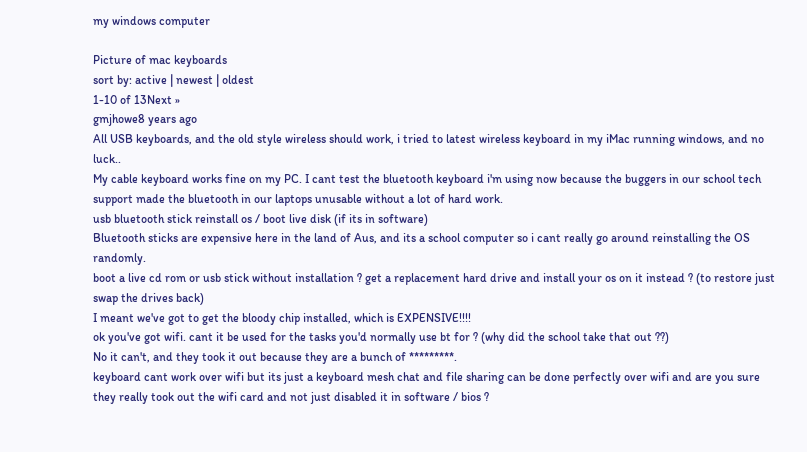my windows computer

Picture of mac keyboards
sort by: active | newest | oldest
1-10 of 13Next »
gmjhowe8 years ago
All USB keyboards, and the old style wireless should work, i tried to latest wireless keyboard in my iMac running windows, and no luck..
My cable keyboard works fine on my PC. I cant test the bluetooth keyboard i'm using now because the buggers in our school tech support made the bluetooth in our laptops unusable without a lot of hard work.
usb bluetooth stick reinstall os / boot live disk (if its in software)
Bluetooth sticks are expensive here in the land of Aus, and its a school computer so i cant really go around reinstalling the OS randomly.
boot a live cd rom or usb stick without installation ? get a replacement hard drive and install your os on it instead ? (to restore just swap the drives back)
I meant we've got to get the bloody chip installed, which is EXPENSIVE!!!!
ok you've got wifi. cant it be used for the tasks you'd normally use bt for ? (why did the school take that out ??)
No it can't, and they took it out because they are a bunch of *********.
keyboard cant work over wifi but its just a keyboard mesh chat and file sharing can be done perfectly over wifi and are you sure they really took out the wifi card and not just disabled it in software / bios ?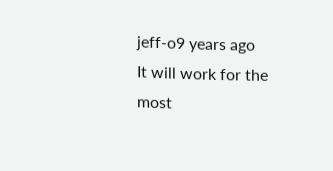jeff-o9 years ago
It will work for the most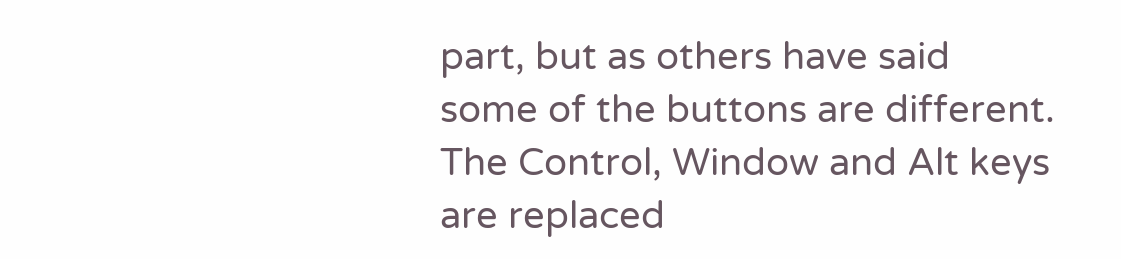part, but as others have said some of the buttons are different. The Control, Window and Alt keys are replaced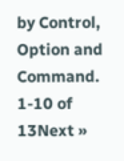by Control, Option and Command.
1-10 of 13Next »